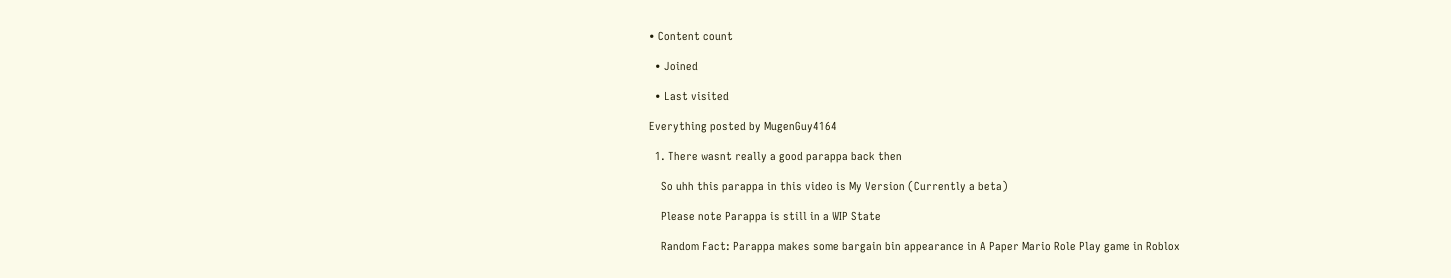• Content count

  • Joined

  • Last visited

Everything posted by MugenGuy4164

  1. There wasnt really a good parappa back then

    So uhh this parappa in this video is My Version (Currently a beta)

    Please note Parappa is still in a WIP State

    Random Fact: Parappa makes some bargain bin appearance in A Paper Mario Role Play game in Roblox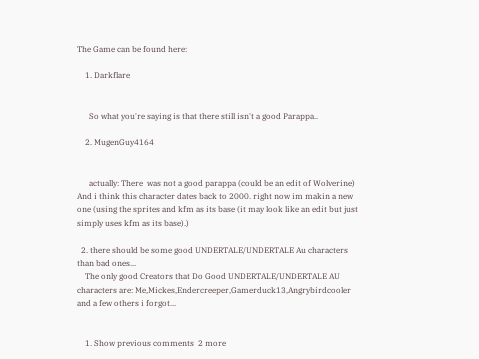The Game can be found here:

    1. Darkflare


      So what you're saying is that there still isn't a good Parappa..

    2. MugenGuy4164


      actually: There  was not a good parappa (could be an edit of Wolverine) And i think this character dates back to 2000. right now im makin a new one (using the sprites and kfm as its base (it may look like an edit but just simply uses kfm as its base).)

  2. there should be some good UNDERTALE/UNDERTALE Au characters than bad ones...
    The only good Creators that Do Good UNDERTALE/UNDERTALE AU characters are: Me,Mickes,Endercreeper,Gamerduck13,Angrybirdcooler and a few others i forgot...


    1. Show previous comments  2 more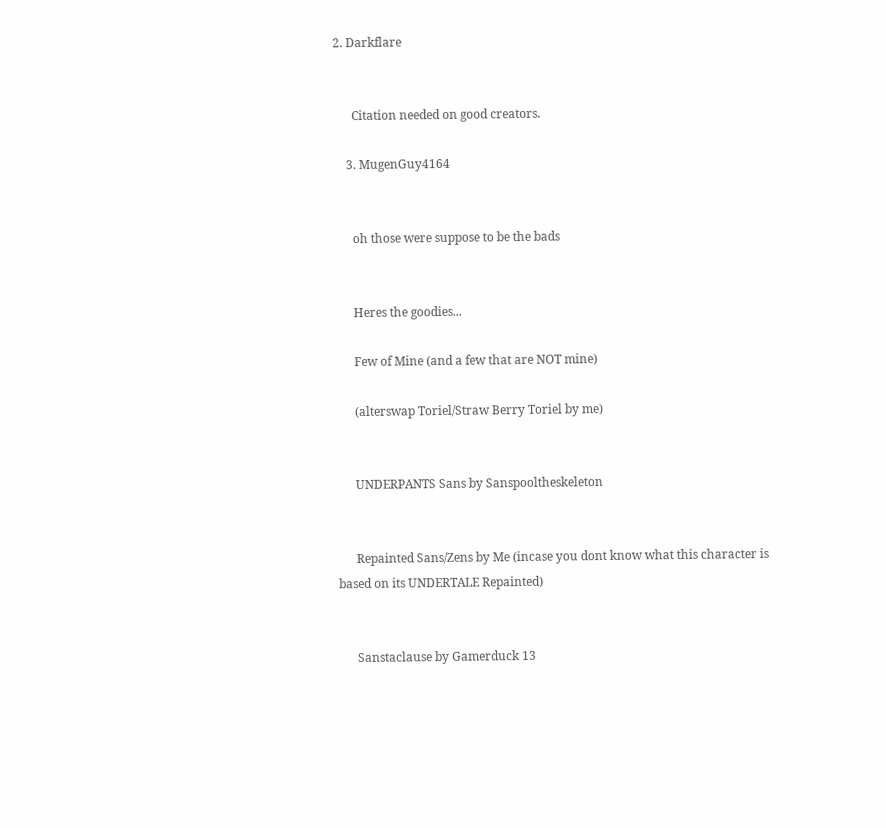2. Darkflare


      Citation needed on good creators.

    3. MugenGuy4164


      oh those were suppose to be the bads


      Heres the goodies...

      Few of Mine (and a few that are NOT mine)

      (alterswap Toriel/Straw Berry Toriel by me)


      UNDERPANTS Sans by Sanspooltheskeleton


      Repainted Sans/Zens by Me (incase you dont know what this character is based on its UNDERTALE Repainted)


      Sanstaclause by Gamerduck 13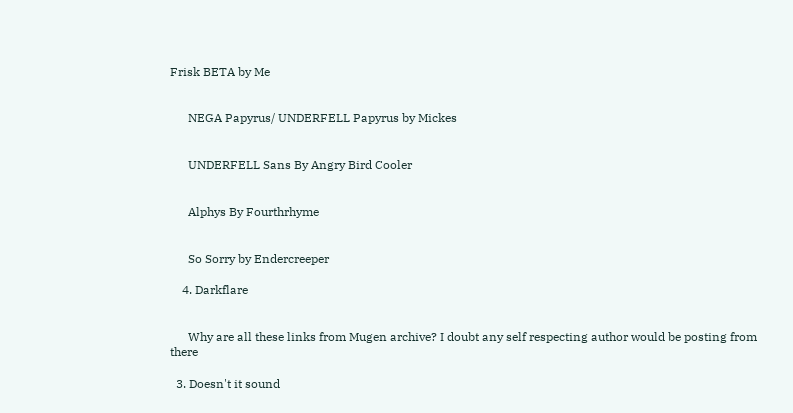Frisk BETA by Me


      NEGA Papyrus/ UNDERFELL Papyrus by Mickes


      UNDERFELL Sans By Angry Bird Cooler


      Alphys By Fourthrhyme


      So Sorry by Endercreeper

    4. Darkflare


      Why are all these links from Mugen archive? I doubt any self respecting author would be posting from there

  3. Doesn't it sound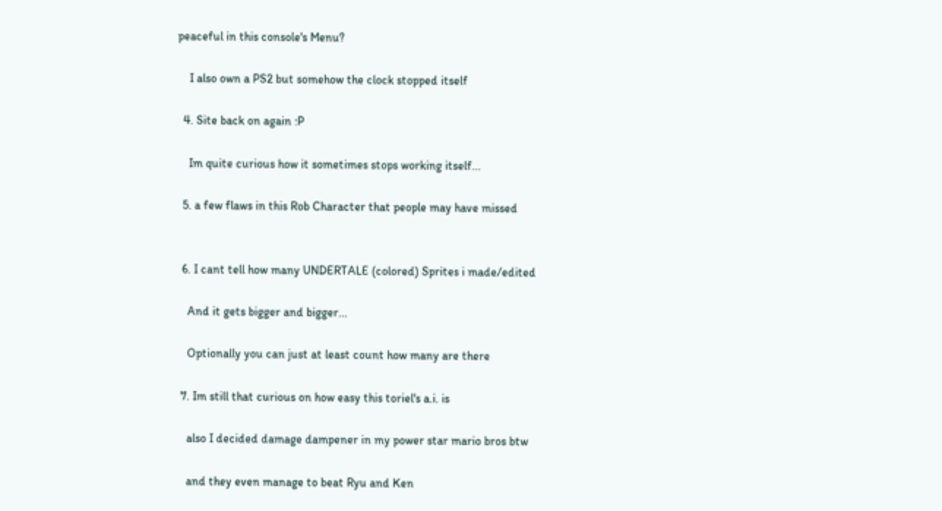peaceful in this console's Menu?

    I also own a PS2 but somehow the clock stopped itself

  4. Site back on again :P

    Im quite curious how it sometimes stops working itself...

  5. a few flaws in this Rob Character that people may have missed


  6. I cant tell how many UNDERTALE (colored) Sprites i made/edited

    And it gets bigger and bigger...

    Optionally you can just at least count how many are there

  7. Im still that curious on how easy this toriel's a.i. is

    also I decided damage dampener in my power star mario bros btw

    and they even manage to beat Ryu and Ken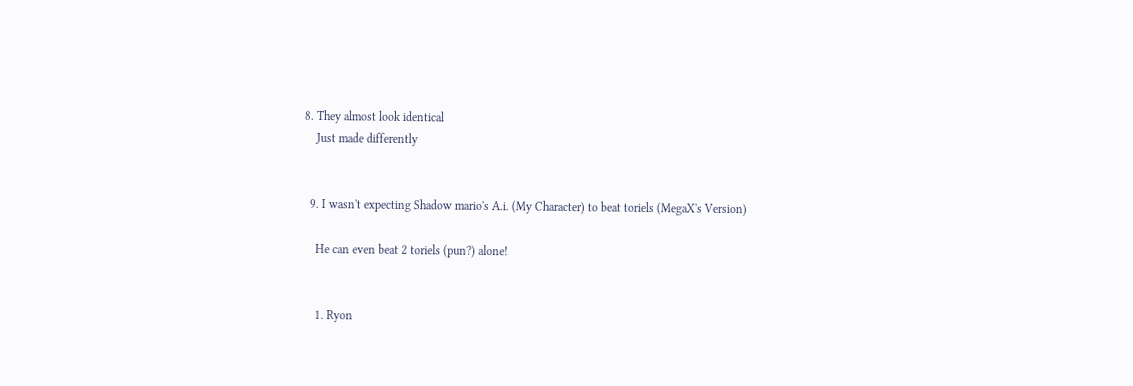8. They almost look identical
    Just made differently


  9. I wasn't expecting Shadow mario's A.i. (My Character) to beat toriels (MegaX's Version)

    He can even beat 2 toriels (pun?) alone!


    1. Ryon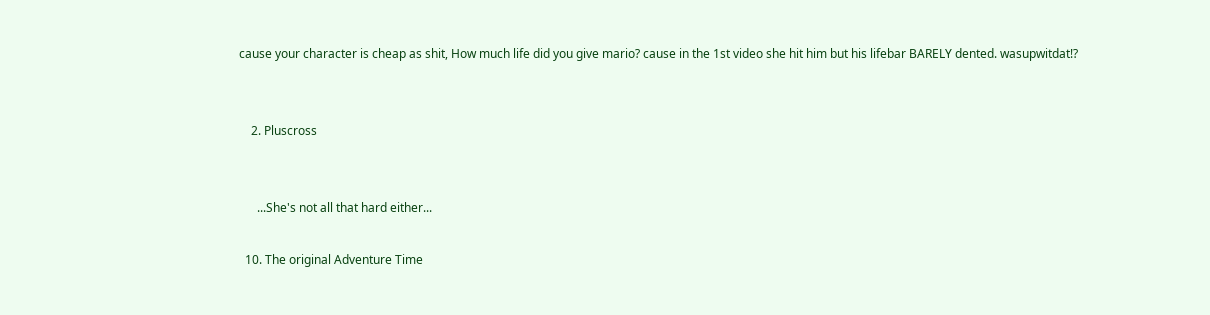cause your character is cheap as shit, How much life did you give mario? cause in the 1st video she hit him but his lifebar BARELY dented. wasupwitdat!?


    2. Pluscross


      ...She's not all that hard either...

  10. The original Adventure Time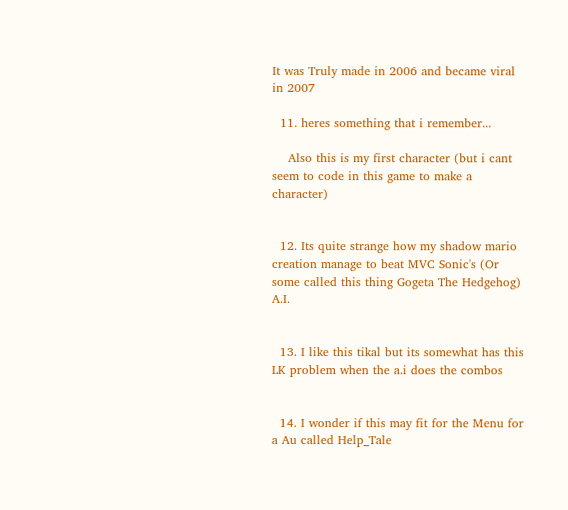It was Truly made in 2006 and became viral in 2007

  11. heres something that i remember...

    Also this is my first character (but i cant seem to code in this game to make a character)


  12. Its quite strange how my shadow mario creation manage to beat MVC Sonic's (Or some called this thing Gogeta The Hedgehog) A.I.


  13. I like this tikal but its somewhat has this LK problem when the a.i does the combos


  14. I wonder if this may fit for the Menu for a Au called Help_Tale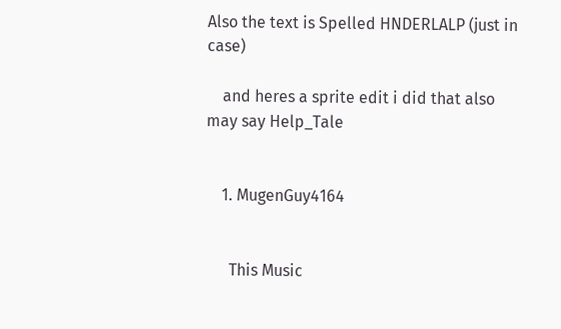Also the text is Spelled HNDERLALP (just in case)

    and heres a sprite edit i did that also may say Help_Tale


    1. MugenGuy4164


      This Music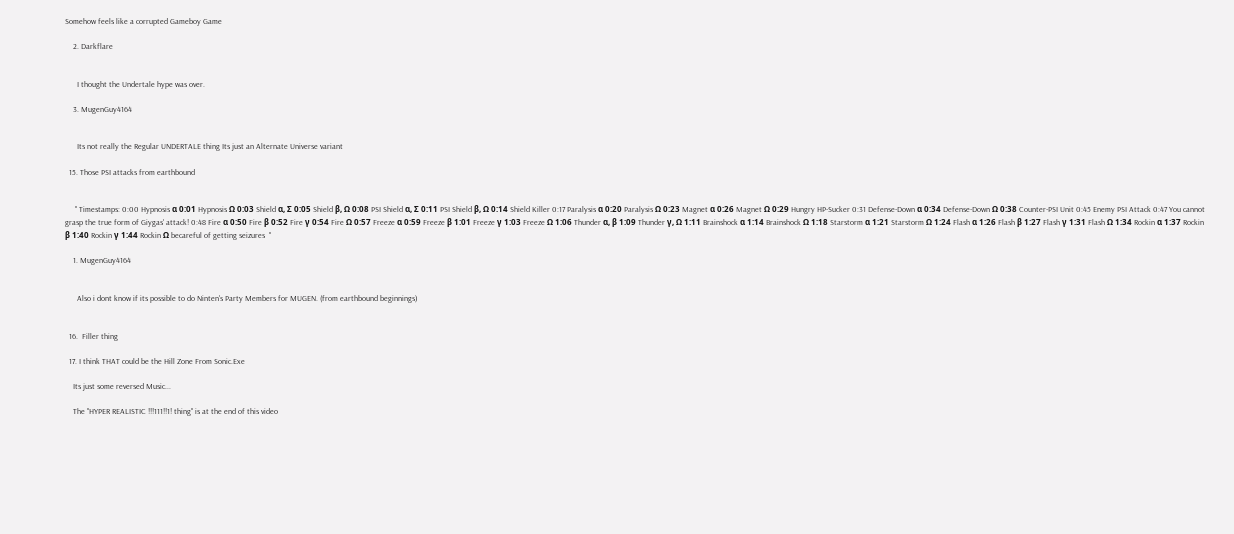Somehow feels like a corrupted Gameboy Game

    2. Darkflare


      I thought the Undertale hype was over.

    3. MugenGuy4164


      Its not really the Regular UNDERTALE thing Its just an Alternate Universe variant

  15. Those PSI attacks from earthbound


     " Timestamps: 0:00 Hypnosis α 0:01 Hypnosis Ω 0:03 Shield α, Σ 0:05 Shield β, Ω 0:08 PSI Shield α, Σ 0:11 PSI Shield β, Ω 0:14 Shield Killer 0:17 Paralysis α 0:20 Paralysis Ω 0:23 Magnet α 0:26 Magnet Ω 0:29 Hungry HP-Sucker 0:31 Defense-Down α 0:34 Defense-Down Ω 0:38 Counter-PSI Unit 0:45 Enemy PSI Attack 0:47 You cannot grasp the true form of Giygas' attack! 0:48 Fire α 0:50 Fire β 0:52 Fire γ 0:54 Fire Ω 0:57 Freeze α 0:59 Freeze β 1:01 Freeze γ 1:03 Freeze Ω 1:06 Thunder α, β 1:09 Thunder γ, Ω 1:11 Brainshock α 1:14 Brainshock Ω 1:18 Starstorm α 1:21 Starstorm Ω 1:24 Flash α 1:26 Flash β 1:27 Flash γ 1:31 Flash Ω 1:34 Rockin α 1:37 Rockin β 1:40 Rockin γ 1:44 Rockin Ω becareful of getting seizures  "

    1. MugenGuy4164


      Also i dont know if its possible to do Ninten's Party Members for MUGEN. (from earthbound beginnings)


  16.  Filler thing

  17. I think THAT could be the Hill Zone From Sonic.Exe

    Its just some reversed Music...

    The "HYPER REALISTIC !!!111!!1! thing" is at the end of this video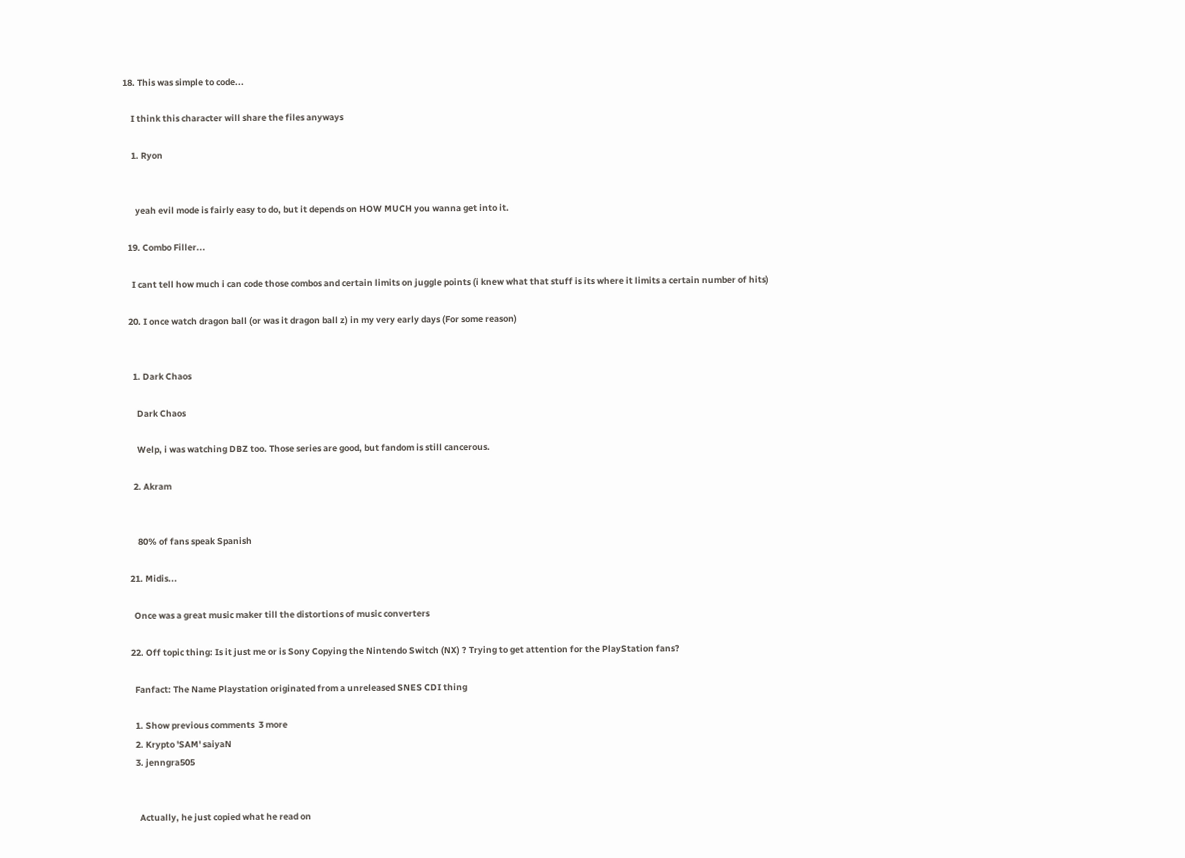18. This was simple to code...

    I think this character will share the files anyways

    1. Ryon


      yeah evil mode is fairly easy to do, but it depends on HOW MUCH you wanna get into it.

  19. Combo Filler...

    I cant tell how much i can code those combos and certain limits on juggle points (i knew what that stuff is its where it limits a certain number of hits)

  20. I once watch dragon ball (or was it dragon ball z) in my very early days (For some reason)


    1. Dark Chaos

      Dark Chaos

      Welp, i was watching DBZ too. Those series are good, but fandom is still cancerous.

    2. Akram


      80% of fans speak Spanish

  21. Midis...

    Once was a great music maker till the distortions of music converters

  22. Off topic thing: Is it just me or is Sony Copying the Nintendo Switch (NX) ? Trying to get attention for the PlayStation fans?

    Fanfact: The Name Playstation originated from a unreleased SNES CDI thing

    1. Show previous comments  3 more
    2. Krypto 'SAM' saiyaN
    3. jenngra505


      Actually, he just copied what he read on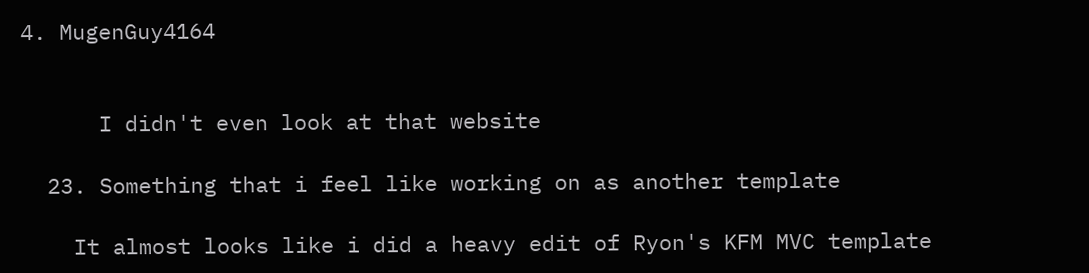4. MugenGuy4164


      I didn't even look at that website

  23. Something that i feel like working on as another template

    It almost looks like i did a heavy edit of Ryon's KFM MVC template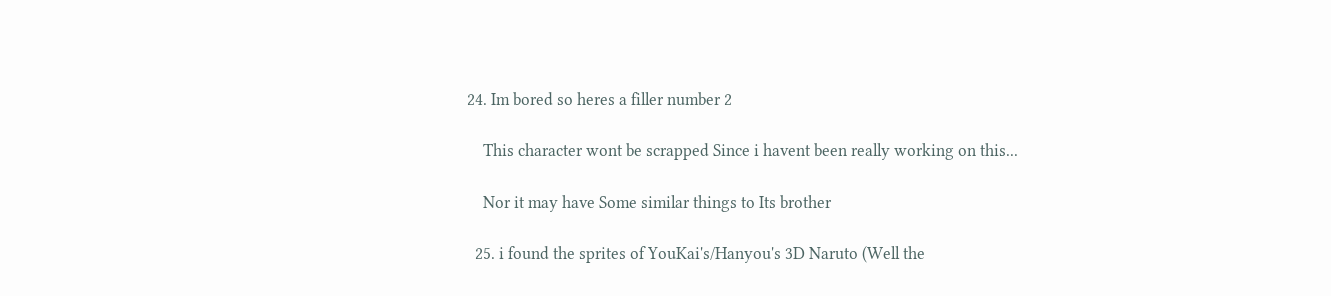24. Im bored so heres a filler number 2

    This character wont be scrapped Since i havent been really working on this...

    Nor it may have Some similar things to Its brother

  25. i found the sprites of YouKai's/Hanyou's 3D Naruto (Well the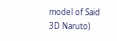model of Said 3D Naruto)